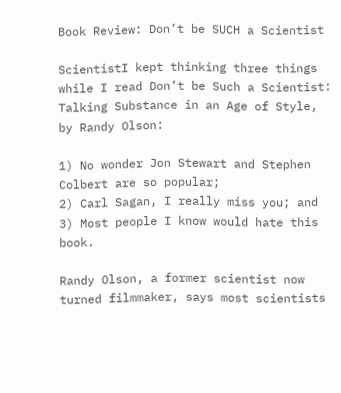Book Review: Don’t be SUCH a Scientist

ScientistI kept thinking three things while I read Don’t be Such a Scientist: Talking Substance in an Age of Style, by Randy Olson:

1) No wonder Jon Stewart and Stephen Colbert are so popular;
2) Carl Sagan, I really miss you; and
3) Most people I know would hate this book.

Randy Olson, a former scientist now turned filmmaker, says most scientists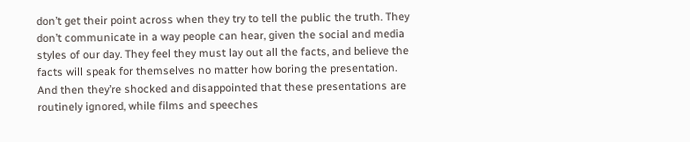don’t get their point across when they try to tell the public the truth. They don’t communicate in a way people can hear, given the social and media styles of our day. They feel they must lay out all the facts, and believe the facts will speak for themselves no matter how boring the presentation. And then they’re shocked and disappointed that these presentations are routinely ignored, while films and speeches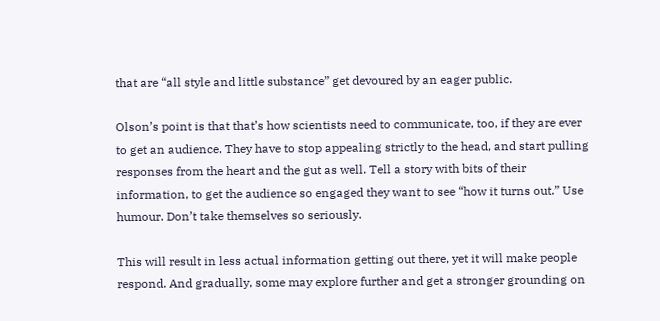that are “all style and little substance” get devoured by an eager public.

Olson’s point is that that’s how scientists need to communicate, too, if they are ever to get an audience. They have to stop appealing strictly to the head, and start pulling responses from the heart and the gut as well. Tell a story with bits of their information, to get the audience so engaged they want to see “how it turns out.” Use humour. Don’t take themselves so seriously.

This will result in less actual information getting out there, yet it will make people respond. And gradually, some may explore further and get a stronger grounding on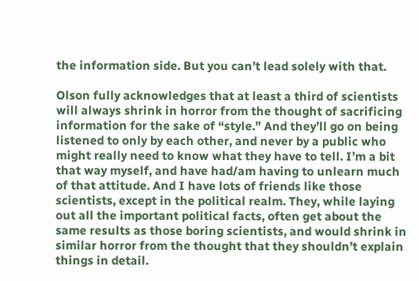the information side. But you can’t lead solely with that.

Olson fully acknowledges that at least a third of scientists will always shrink in horror from the thought of sacrificing information for the sake of “style.” And they’ll go on being listened to only by each other, and never by a public who might really need to know what they have to tell. I’m a bit that way myself, and have had/am having to unlearn much of that attitude. And I have lots of friends like those scientists, except in the political realm. They, while laying out all the important political facts, often get about the same results as those boring scientists, and would shrink in similar horror from the thought that they shouldn’t explain things in detail.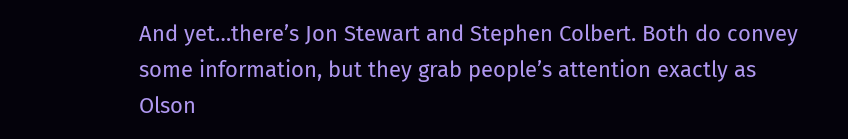And yet…there’s Jon Stewart and Stephen Colbert. Both do convey some information, but they grab people’s attention exactly as Olson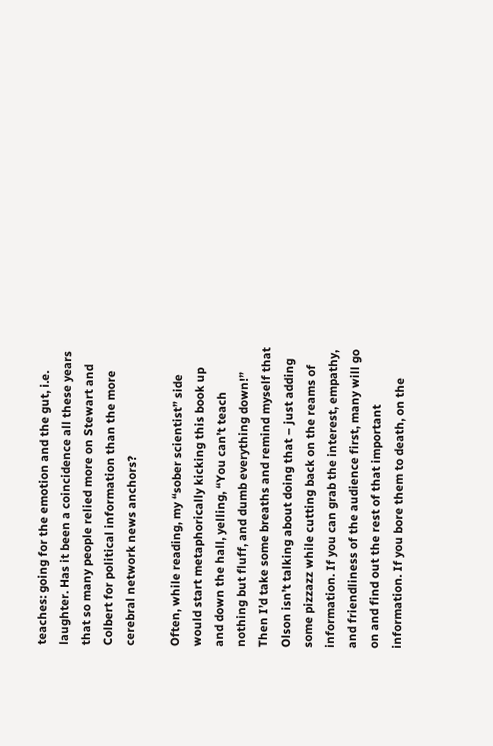teaches: going for the emotion and the gut, i.e. laughter. Has it been a coincidence all these years that so many people relied more on Stewart and Colbert for political information than the more cerebral network news anchors?

Often, while reading, my “sober scientist” side would start metaphorically kicking this book up and down the hall, yelling, “You can’t teach nothing but fluff, and dumb everything down!” Then I’d take some breaths and remind myself that Olson isn’t talking about doing that – just adding some pizzazz while cutting back on the reams of information. If you can grab the interest, empathy, and friendliness of the audience first, many will go on and find out the rest of that important information. If you bore them to death, on the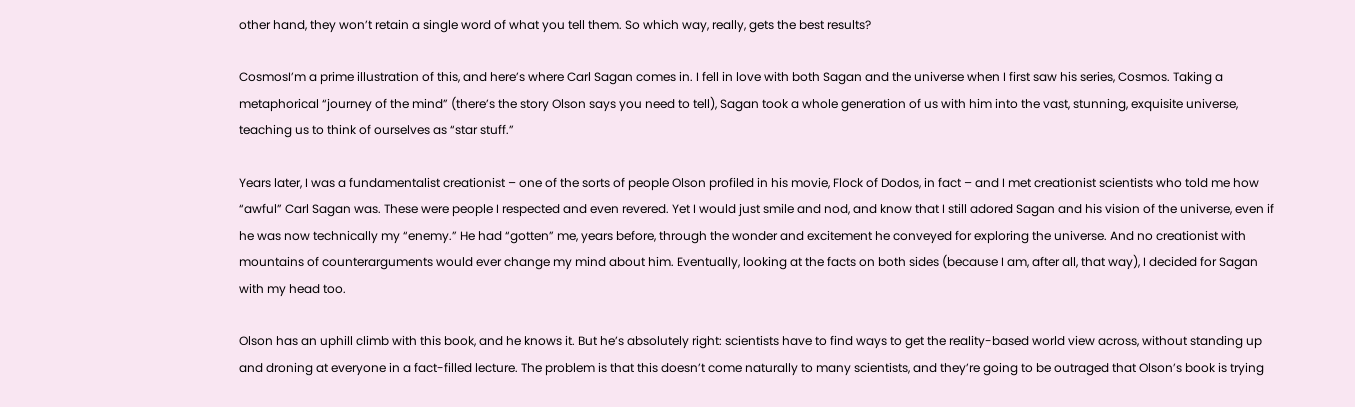other hand, they won’t retain a single word of what you tell them. So which way, really, gets the best results?

CosmosI’m a prime illustration of this, and here’s where Carl Sagan comes in. I fell in love with both Sagan and the universe when I first saw his series, Cosmos. Taking a metaphorical “journey of the mind” (there’s the story Olson says you need to tell), Sagan took a whole generation of us with him into the vast, stunning, exquisite universe, teaching us to think of ourselves as “star stuff.”

Years later, I was a fundamentalist creationist – one of the sorts of people Olson profiled in his movie, Flock of Dodos, in fact – and I met creationist scientists who told me how “awful” Carl Sagan was. These were people I respected and even revered. Yet I would just smile and nod, and know that I still adored Sagan and his vision of the universe, even if he was now technically my “enemy.” He had “gotten” me, years before, through the wonder and excitement he conveyed for exploring the universe. And no creationist with mountains of counterarguments would ever change my mind about him. Eventually, looking at the facts on both sides (because I am, after all, that way), I decided for Sagan with my head too.

Olson has an uphill climb with this book, and he knows it. But he’s absolutely right: scientists have to find ways to get the reality-based world view across, without standing up and droning at everyone in a fact-filled lecture. The problem is that this doesn’t come naturally to many scientists, and they’re going to be outraged that Olson’s book is trying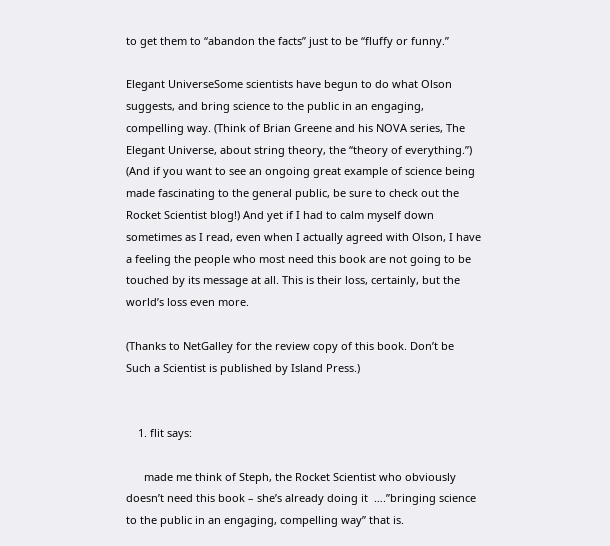to get them to “abandon the facts” just to be “fluffy or funny.”

Elegant UniverseSome scientists have begun to do what Olson suggests, and bring science to the public in an engaging, compelling way. (Think of Brian Greene and his NOVA series, The Elegant Universe, about string theory, the “theory of everything.”) (And if you want to see an ongoing great example of science being made fascinating to the general public, be sure to check out the Rocket Scientist blog!) And yet if I had to calm myself down sometimes as I read, even when I actually agreed with Olson, I have a feeling the people who most need this book are not going to be touched by its message at all. This is their loss, certainly, but the world’s loss even more.

(Thanks to NetGalley for the review copy of this book. Don’t be Such a Scientist is published by Island Press.)


    1. flit says:

      made me think of Steph, the Rocket Scientist who obviously doesn’t need this book – she’s already doing it  ….”bringing science to the public in an engaging, compelling way” that is.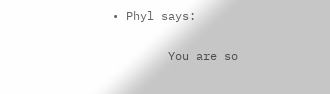• Phyl says:

        You are so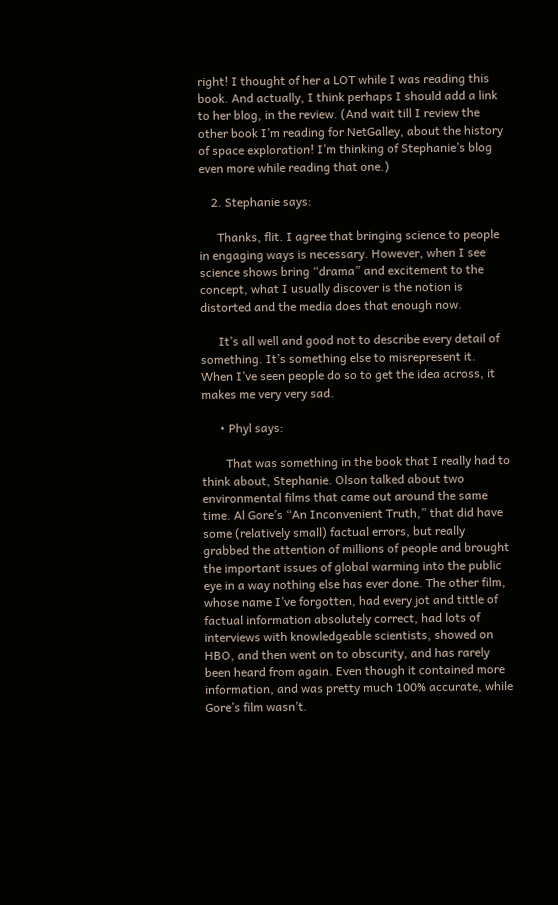right! I thought of her a LOT while I was reading this book. And actually, I think perhaps I should add a link to her blog, in the review. (And wait till I review the other book I’m reading for NetGalley, about the history of space exploration! I’m thinking of Stephanie’s blog even more while reading that one.)

    2. Stephanie says:

      Thanks, flit. I agree that bringing science to people in engaging ways is necessary. However, when I see science shows bring “drama” and excitement to the concept, what I usually discover is the notion is distorted and the media does that enough now.

      It’s all well and good not to describe every detail of something. It’s something else to misrepresent it. When I’ve seen people do so to get the idea across, it makes me very very sad.

      • Phyl says:

        That was something in the book that I really had to think about, Stephanie. Olson talked about two environmental films that came out around the same time. Al Gore’s “An Inconvenient Truth,” that did have some (relatively small) factual errors, but really grabbed the attention of millions of people and brought the important issues of global warming into the public eye in a way nothing else has ever done. The other film, whose name I’ve forgotten, had every jot and tittle of factual information absolutely correct, had lots of interviews with knowledgeable scientists, showed on HBO, and then went on to obscurity, and has rarely been heard from again. Even though it contained more information, and was pretty much 100% accurate, while Gore’s film wasn’t.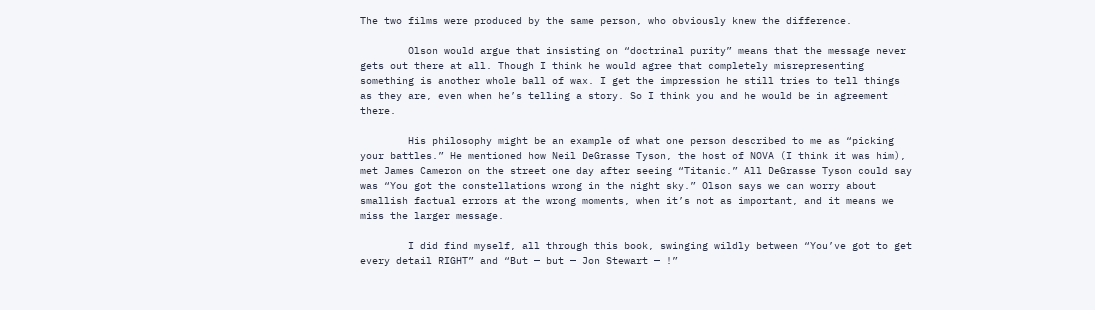The two films were produced by the same person, who obviously knew the difference.

        Olson would argue that insisting on “doctrinal purity” means that the message never gets out there at all. Though I think he would agree that completely misrepresenting something is another whole ball of wax. I get the impression he still tries to tell things as they are, even when he’s telling a story. So I think you and he would be in agreement there.

        His philosophy might be an example of what one person described to me as “picking your battles.” He mentioned how Neil DeGrasse Tyson, the host of NOVA (I think it was him), met James Cameron on the street one day after seeing “Titanic.” All DeGrasse Tyson could say was “You got the constellations wrong in the night sky.” Olson says we can worry about smallish factual errors at the wrong moments, when it’s not as important, and it means we miss the larger message.

        I did find myself, all through this book, swinging wildly between “You’ve got to get every detail RIGHT” and “But — but — Jon Stewart — !”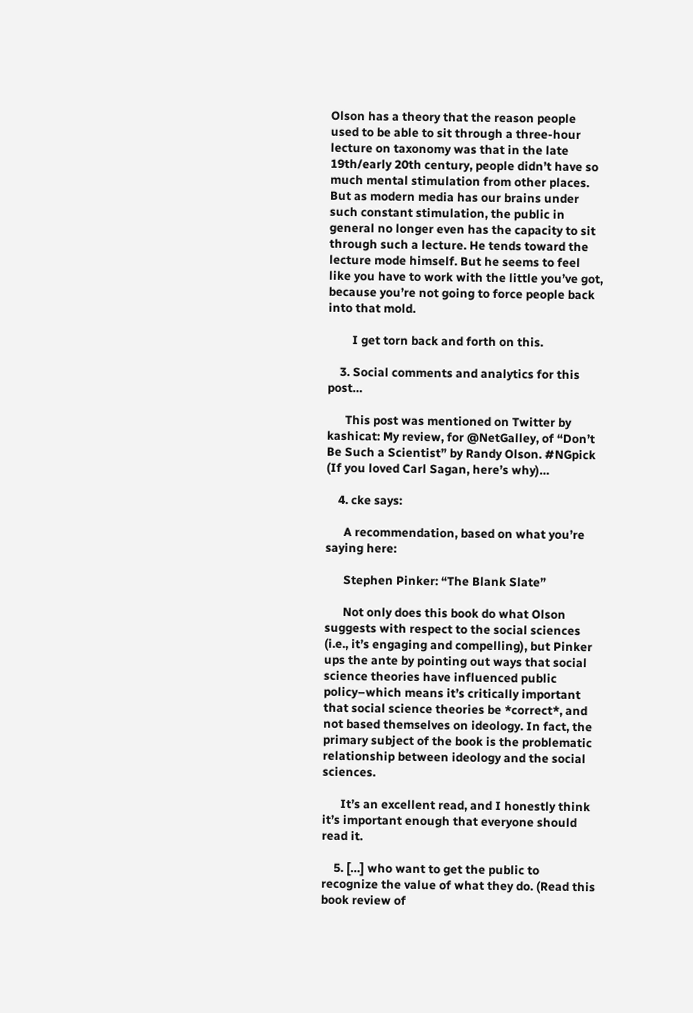Olson has a theory that the reason people used to be able to sit through a three-hour lecture on taxonomy was that in the late 19th/early 20th century, people didn’t have so much mental stimulation from other places. But as modern media has our brains under such constant stimulation, the public in general no longer even has the capacity to sit through such a lecture. He tends toward the lecture mode himself. But he seems to feel like you have to work with the little you’ve got, because you’re not going to force people back into that mold.

        I get torn back and forth on this.

    3. Social comments and analytics for this post…

      This post was mentioned on Twitter by kashicat: My review, for @NetGalley, of “Don’t Be Such a Scientist” by Randy Olson. #NGpick (If you loved Carl Sagan, here’s why)…

    4. cke says:

      A recommendation, based on what you’re saying here:

      Stephen Pinker: “The Blank Slate”

      Not only does this book do what Olson suggests with respect to the social sciences (i.e., it’s engaging and compelling), but Pinker ups the ante by pointing out ways that social science theories have influenced public policy–which means it’s critically important that social science theories be *correct*, and not based themselves on ideology. In fact, the primary subject of the book is the problematic relationship between ideology and the social sciences.

      It’s an excellent read, and I honestly think it’s important enough that everyone should read it.

    5. […] who want to get the public to recognize the value of what they do. (Read this book review of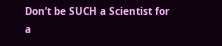Don’t be SUCH a Scientist for a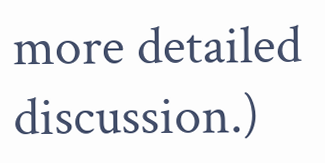more detailed discussion.)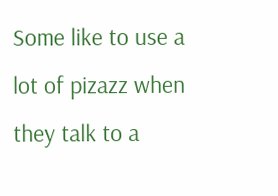Some like to use a lot of pizazz when they talk to a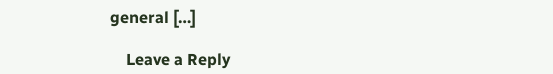general […]

    Leave a Reply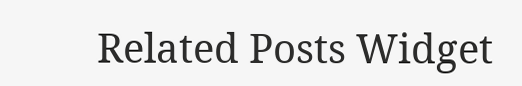Related Posts Widget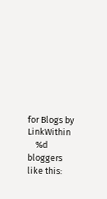for Blogs by LinkWithin
    %d bloggers like this: